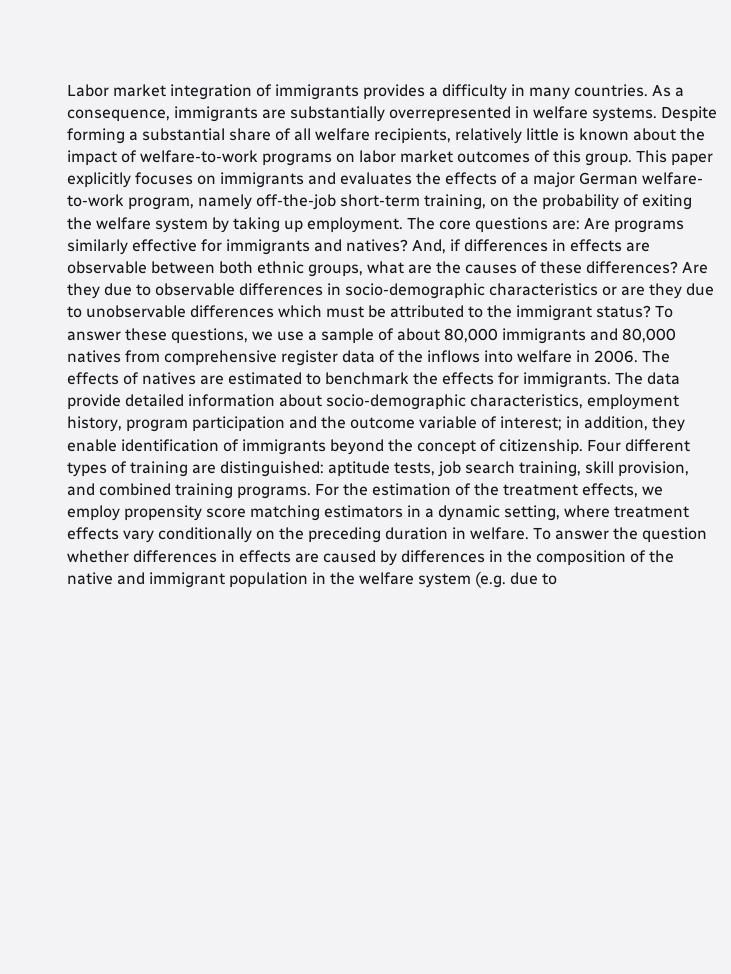Labor market integration of immigrants provides a difficulty in many countries. As a consequence, immigrants are substantially overrepresented in welfare systems. Despite forming a substantial share of all welfare recipients, relatively little is known about the impact of welfare-to-work programs on labor market outcomes of this group. This paper explicitly focuses on immigrants and evaluates the effects of a major German welfare-to-work program, namely off-the-job short-term training, on the probability of exiting the welfare system by taking up employment. The core questions are: Are programs similarly effective for immigrants and natives? And, if differences in effects are observable between both ethnic groups, what are the causes of these differences? Are they due to observable differences in socio-demographic characteristics or are they due to unobservable differences which must be attributed to the immigrant status? To answer these questions, we use a sample of about 80,000 immigrants and 80,000 natives from comprehensive register data of the inflows into welfare in 2006. The effects of natives are estimated to benchmark the effects for immigrants. The data provide detailed information about socio-demographic characteristics, employment history, program participation and the outcome variable of interest; in addition, they enable identification of immigrants beyond the concept of citizenship. Four different types of training are distinguished: aptitude tests, job search training, skill provision, and combined training programs. For the estimation of the treatment effects, we employ propensity score matching estimators in a dynamic setting, where treatment effects vary conditionally on the preceding duration in welfare. To answer the question whether differences in effects are caused by differences in the composition of the native and immigrant population in the welfare system (e.g. due to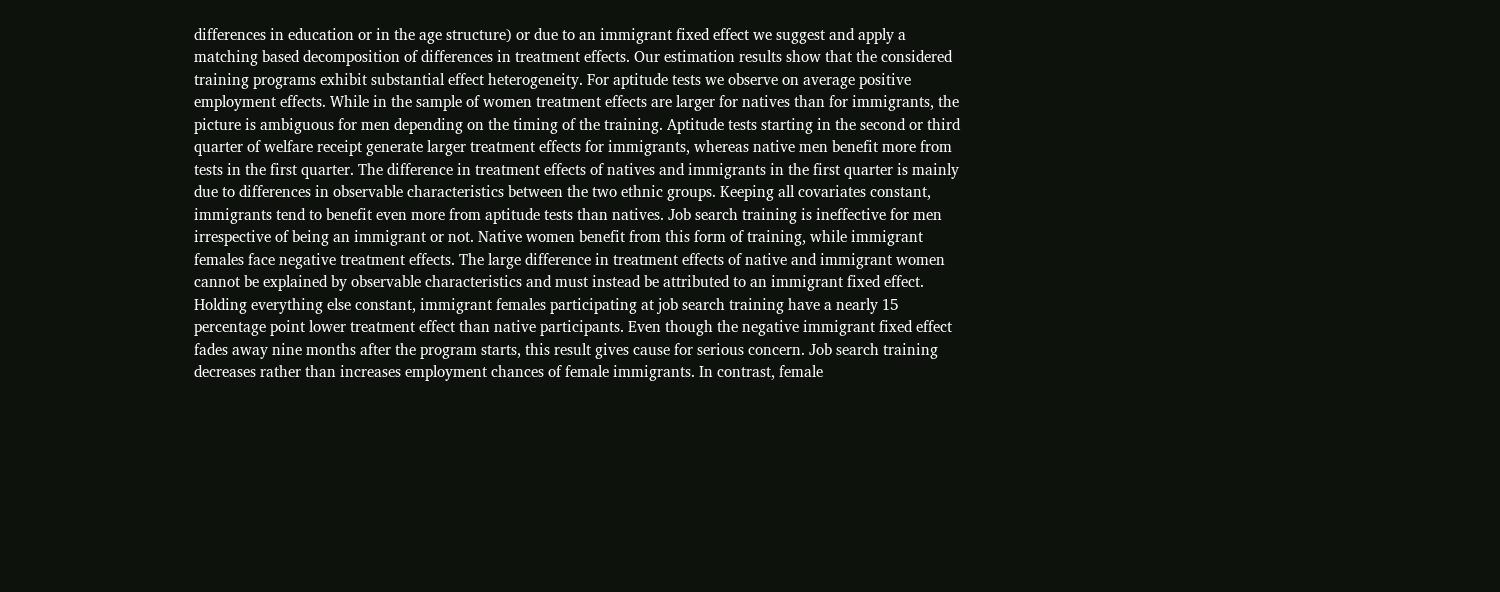differences in education or in the age structure) or due to an immigrant fixed effect we suggest and apply a matching based decomposition of differences in treatment effects. Our estimation results show that the considered training programs exhibit substantial effect heterogeneity. For aptitude tests we observe on average positive employment effects. While in the sample of women treatment effects are larger for natives than for immigrants, the picture is ambiguous for men depending on the timing of the training. Aptitude tests starting in the second or third quarter of welfare receipt generate larger treatment effects for immigrants, whereas native men benefit more from tests in the first quarter. The difference in treatment effects of natives and immigrants in the first quarter is mainly due to differences in observable characteristics between the two ethnic groups. Keeping all covariates constant, immigrants tend to benefit even more from aptitude tests than natives. Job search training is ineffective for men irrespective of being an immigrant or not. Native women benefit from this form of training, while immigrant females face negative treatment effects. The large difference in treatment effects of native and immigrant women cannot be explained by observable characteristics and must instead be attributed to an immigrant fixed effect. Holding everything else constant, immigrant females participating at job search training have a nearly 15 percentage point lower treatment effect than native participants. Even though the negative immigrant fixed effect fades away nine months after the program starts, this result gives cause for serious concern. Job search training decreases rather than increases employment chances of female immigrants. In contrast, female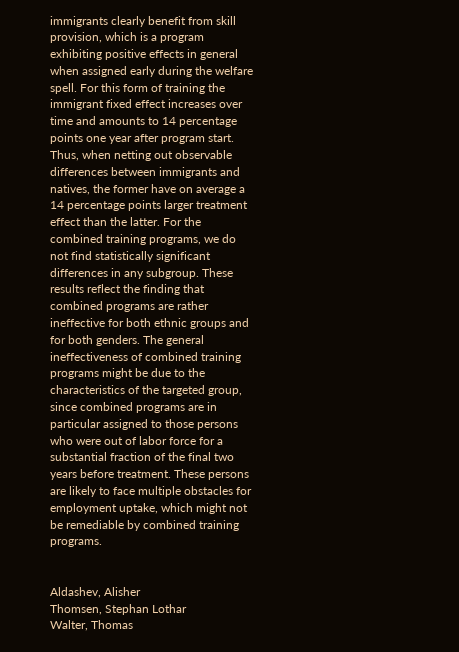immigrants clearly benefit from skill provision, which is a program exhibiting positive effects in general when assigned early during the welfare spell. For this form of training the immigrant fixed effect increases over time and amounts to 14 percentage points one year after program start. Thus, when netting out observable differences between immigrants and natives, the former have on average a 14 percentage points larger treatment effect than the latter. For the combined training programs, we do not find statistically significant differences in any subgroup. These results reflect the finding that combined programs are rather ineffective for both ethnic groups and for both genders. The general ineffectiveness of combined training programs might be due to the characteristics of the targeted group, since combined programs are in particular assigned to those persons who were out of labor force for a substantial fraction of the final two years before treatment. These persons are likely to face multiple obstacles for employment uptake, which might not be remediable by combined training programs.


Aldashev, Alisher
Thomsen, Stephan Lothar
Walter, Thomas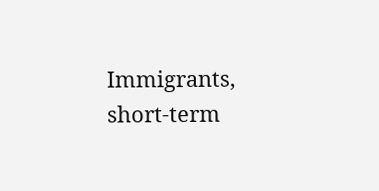Immigrants, short-term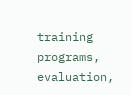training programs, evaluation,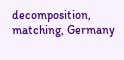decomposition, matching, Germany